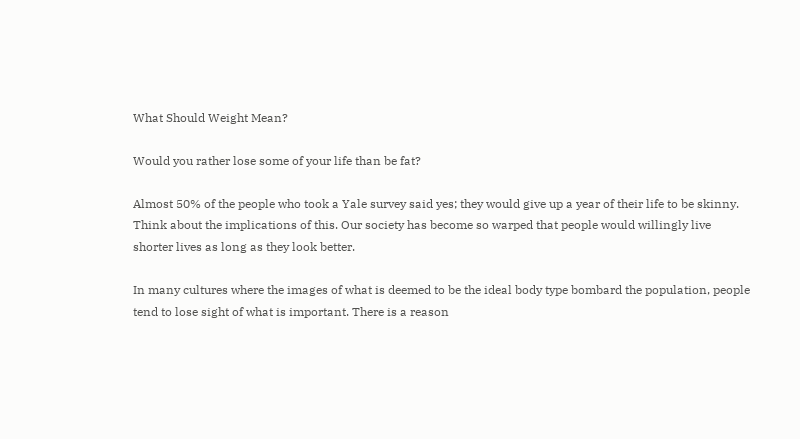What Should Weight Mean?

Would you rather lose some of your life than be fat?

Almost 50% of the people who took a Yale survey said yes; they would give up a year of their life to be skinny. Think about the implications of this. Our society has become so warped that people would willingly live shorter lives as long as they look better.

In many cultures where the images of what is deemed to be the ideal body type bombard the population, people tend to lose sight of what is important. There is a reason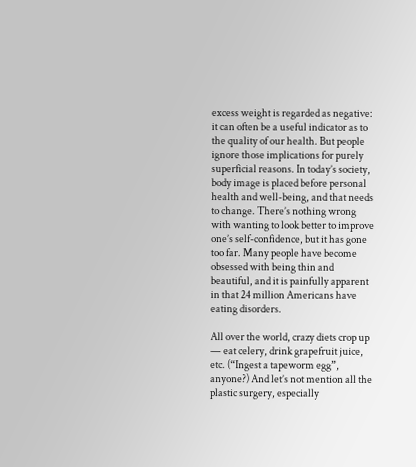excess weight is regarded as negative:  it can often be a useful indicator as to the quality of our health. But people ignore those implications for purely superficial reasons. In today’s society, body image is placed before personal health and well-being, and that needs to change. There’s nothing wrong with wanting to look better to improve one’s self-confidence, but it has gone too far. Many people have become obsessed with being thin and beautiful, and it is painfully apparent in that 24 million Americans have eating disorders.

All over the world, crazy diets crop up — eat celery, drink grapefruit juice, etc. (“Ingest a tapeworm egg”, anyone?) And let’s not mention all the plastic surgery, especially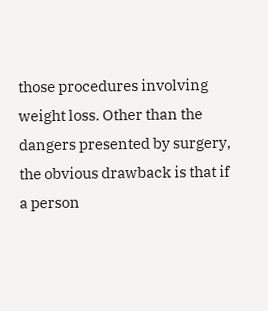those procedures involving weight loss. Other than the dangers presented by surgery, the obvious drawback is that if a person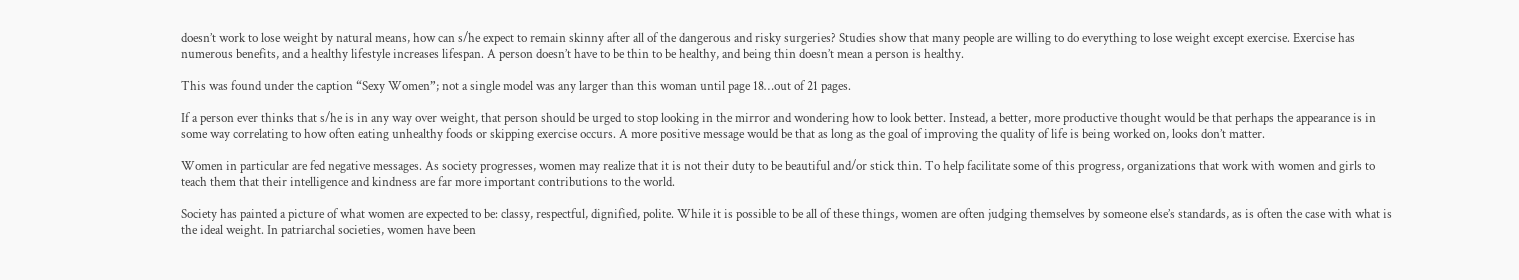doesn’t work to lose weight by natural means, how can s/he expect to remain skinny after all of the dangerous and risky surgeries? Studies show that many people are willing to do everything to lose weight except exercise. Exercise has numerous benefits, and a healthy lifestyle increases lifespan. A person doesn’t have to be thin to be healthy, and being thin doesn’t mean a person is healthy.

This was found under the caption “Sexy Women”; not a single model was any larger than this woman until page 18…out of 21 pages.

If a person ever thinks that s/he is in any way over weight, that person should be urged to stop looking in the mirror and wondering how to look better. Instead, a better, more productive thought would be that perhaps the appearance is in some way correlating to how often eating unhealthy foods or skipping exercise occurs. A more positive message would be that as long as the goal of improving the quality of life is being worked on, looks don’t matter.

Women in particular are fed negative messages. As society progresses, women may realize that it is not their duty to be beautiful and/or stick thin. To help facilitate some of this progress, organizations that work with women and girls to teach them that their intelligence and kindness are far more important contributions to the world.

Society has painted a picture of what women are expected to be: classy, respectful, dignified, polite. While it is possible to be all of these things, women are often judging themselves by someone else’s standards, as is often the case with what is the ideal weight. In patriarchal societies, women have been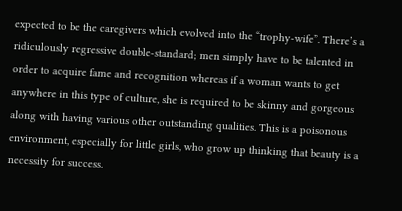expected to be the caregivers which evolved into the “trophy-wife”. There’s a ridiculously regressive double-standard; men simply have to be talented in order to acquire fame and recognition whereas if a woman wants to get anywhere in this type of culture, she is required to be skinny and gorgeous along with having various other outstanding qualities. This is a poisonous environment, especially for little girls, who grow up thinking that beauty is a necessity for success.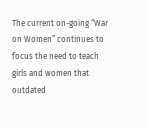The current on-going “War on Women” continues to focus the need to teach girls and women that outdated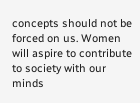concepts should not be forced on us. Women will aspire to contribute to society with our minds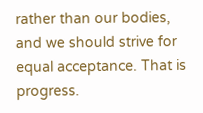rather than our bodies, and we should strive for equal acceptance. That is progress.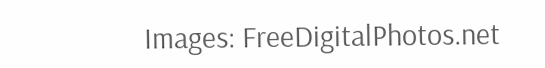Images: FreeDigitalPhotos.net